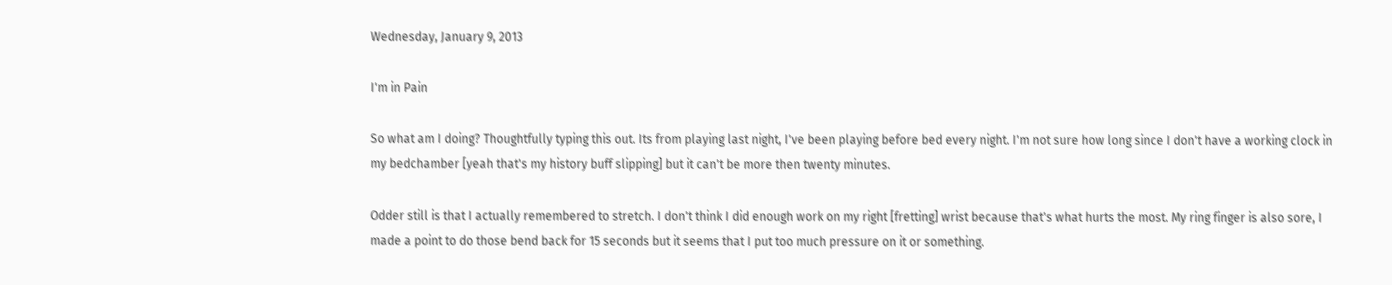Wednesday, January 9, 2013

I'm in Pain

So what am I doing? Thoughtfully typing this out. Its from playing last night, I've been playing before bed every night. I'm not sure how long since I don't have a working clock in my bedchamber [yeah that's my history buff slipping] but it can't be more then twenty minutes.

Odder still is that I actually remembered to stretch. I don't think I did enough work on my right [fretting] wrist because that's what hurts the most. My ring finger is also sore, I made a point to do those bend back for 15 seconds but it seems that I put too much pressure on it or something.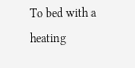To bed with a heating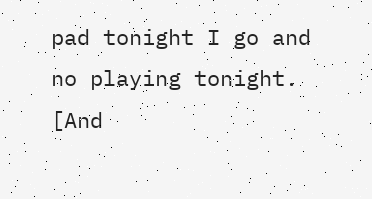pad tonight I go and no playing tonight.  [And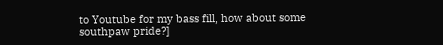to Youtube for my bass fill, how about some southpaw pride?]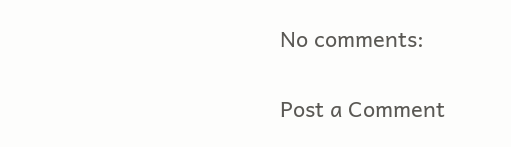No comments:

Post a Comment